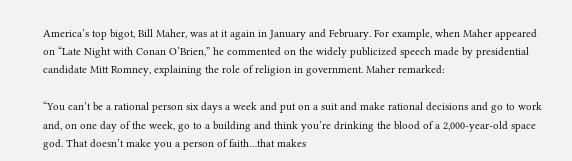America’s top bigot, Bill Maher, was at it again in January and February. For example, when Maher appeared on “Late Night with Conan O’Brien,” he commented on the widely publicized speech made by presidential candidate Mitt Romney, explaining the role of religion in government. Maher remarked:

“You can’t be a rational person six days a week and put on a suit and make rational decisions and go to work and, on one day of the week, go to a building and think you’re drinking the blood of a 2,000-year-old space god. That doesn’t make you a person of faith…that makes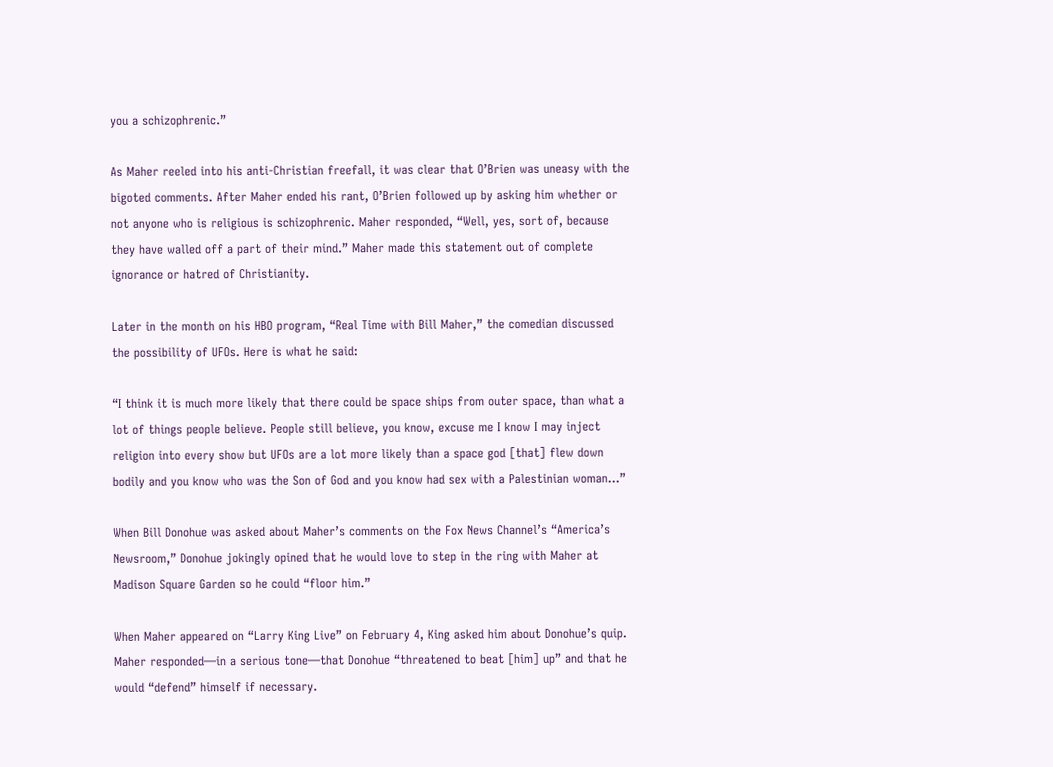you a schizophrenic.”

As Maher reeled into his anti-Christian freefall, it was clear that O’Brien was uneasy with the bigoted comments. After Maher ended his rant, O’Brien followed up by asking him whether or not anyone who is religious is schizophrenic. Maher responded, “Well, yes, sort of, because they have walled off a part of their mind.” Maher made this statement out of complete ignorance or hatred of Christianity.

Later in the month on his HBO program, “Real Time with Bill Maher,” the comedian discussed the possibility of UFOs. Here is what he said:

“I think it is much more likely that there could be space ships from outer space, than what a lot of things people believe. People still believe, you know, excuse me I know I may inject religion into every show but UFOs are a lot more likely than a space god [that] flew down bodily and you know who was the Son of God and you know had sex with a Palestinian woman…”

When Bill Donohue was asked about Maher’s comments on the Fox News Channel’s “America’s Newsroom,” Donohue jokingly opined that he would love to step in the ring with Maher at Madison Square Garden so he could “floor him.”

When Maher appeared on “Larry King Live” on February 4, King asked him about Donohue’s quip. Maher responded—in a serious tone—that Donohue “threatened to beat [him] up” and that he would “defend” himself if necessary.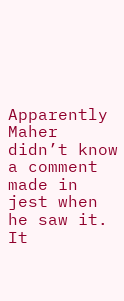Apparently Maher didn’t know a comment made in jest when he saw it. It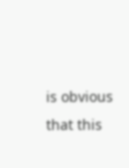is obvious that this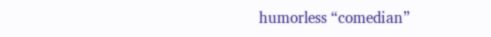humorless “comedian”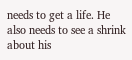needs to get a life. He also needs to see a shrink about his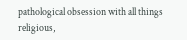pathological obsession with all things religious,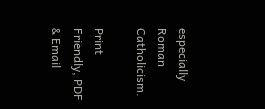especially Roman Catholicism.

Print Friendly, PDF & Email